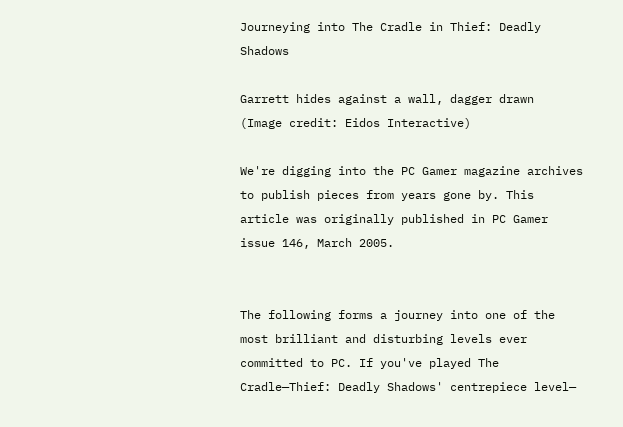Journeying into The Cradle in Thief: Deadly Shadows

Garrett hides against a wall, dagger drawn
(Image credit: Eidos Interactive)

We're digging into the PC Gamer magazine archives to publish pieces from years gone by. This article was originally published in PC Gamer issue 146, March 2005.


The following forms a journey into one of the most brilliant and disturbing levels ever committed to PC. If you've played The Cradle—Thief: Deadly Shadows' centrepiece level—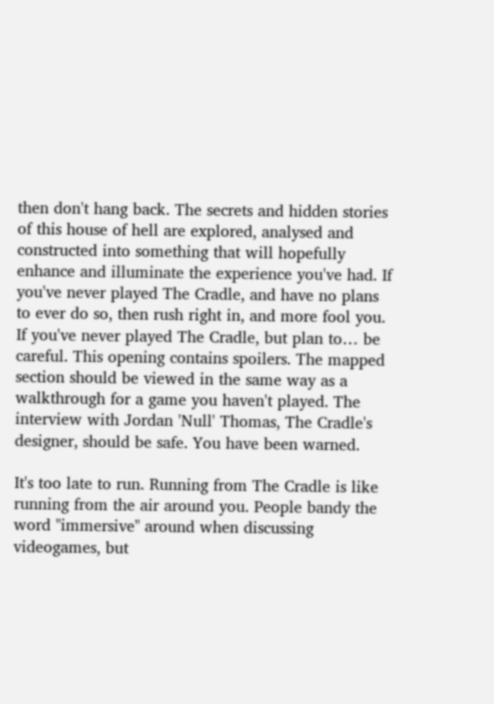then don't hang back. The secrets and hidden stories of this house of hell are explored, analysed and constructed into something that will hopefully enhance and illuminate the experience you've had. If you've never played The Cradle, and have no plans to ever do so, then rush right in, and more fool you. If you've never played The Cradle, but plan to… be careful. This opening contains spoilers. The mapped section should be viewed in the same way as a walkthrough for a game you haven't played. The interview with Jordan 'Null' Thomas, The Cradle's designer, should be safe. You have been warned.

It's too late to run. Running from The Cradle is like running from the air around you. People bandy the word "immersive" around when discussing videogames, but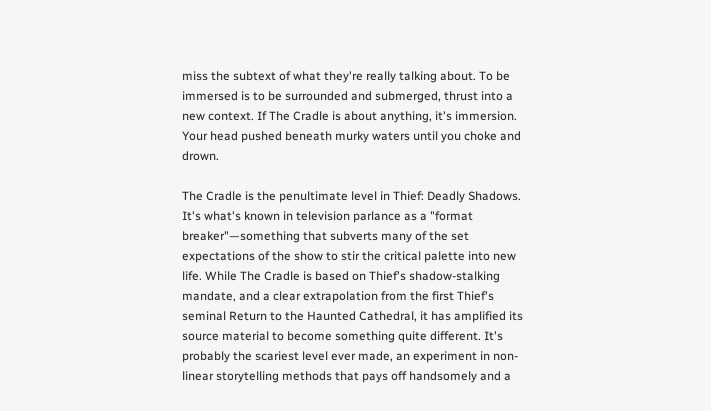miss the subtext of what they're really talking about. To be immersed is to be surrounded and submerged, thrust into a new context. If The Cradle is about anything, it's immersion. Your head pushed beneath murky waters until you choke and drown.

The Cradle is the penultimate level in Thief: Deadly Shadows. It's what's known in television parlance as a "format breaker"—something that subverts many of the set expectations of the show to stir the critical palette into new life. While The Cradle is based on Thief's shadow-stalking mandate, and a clear extrapolation from the first Thief's seminal Return to the Haunted Cathedral, it has amplified its source material to become something quite different. It's probably the scariest level ever made, an experiment in non-linear storytelling methods that pays off handsomely and a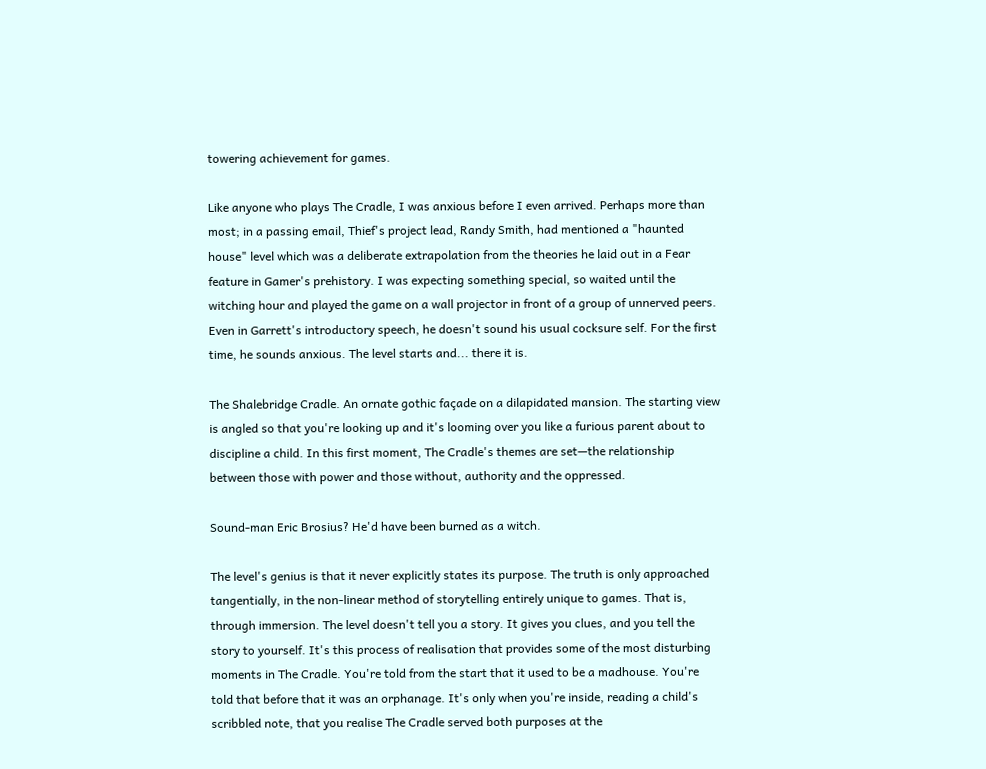towering achievement for games.

Like anyone who plays The Cradle, I was anxious before I even arrived. Perhaps more than most; in a passing email, Thief's project lead, Randy Smith, had mentioned a "haunted house" level which was a deliberate extrapolation from the theories he laid out in a Fear feature in Gamer's prehistory. I was expecting something special, so waited until the witching hour and played the game on a wall projector in front of a group of unnerved peers. Even in Garrett's introductory speech, he doesn't sound his usual cocksure self. For the first time, he sounds anxious. The level starts and... there it is.

The Shalebridge Cradle. An ornate gothic façade on a dilapidated mansion. The starting view is angled so that you're looking up and it's looming over you like a furious parent about to discipline a child. In this first moment, The Cradle's themes are set—the relationship between those with power and those without, authority and the oppressed.

Sound-man Eric Brosius? He'd have been burned as a witch.

The level's genius is that it never explicitly states its purpose. The truth is only approached tangentially, in the non-linear method of storytelling entirely unique to games. That is, through immersion. The level doesn't tell you a story. It gives you clues, and you tell the story to yourself. It's this process of realisation that provides some of the most disturbing moments in The Cradle. You're told from the start that it used to be a madhouse. You're told that before that it was an orphanage. It's only when you're inside, reading a child's scribbled note, that you realise The Cradle served both purposes at the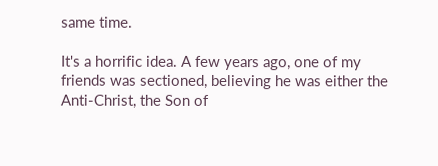same time.

It's a horrific idea. A few years ago, one of my friends was sectioned, believing he was either the Anti-Christ, the Son of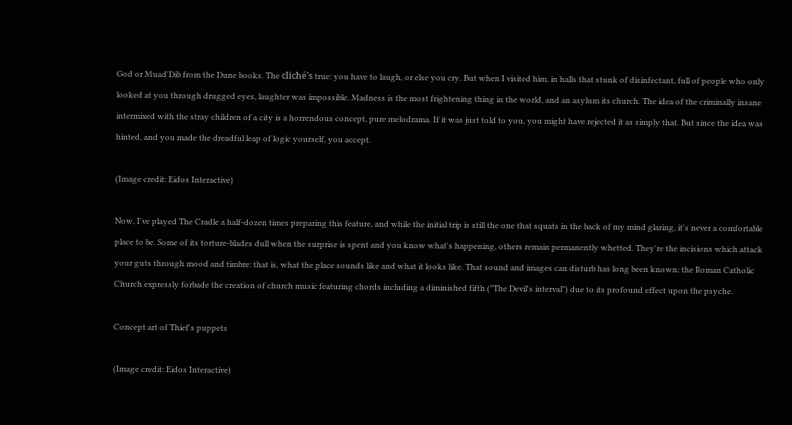God or Muad'Dib from the Dune books. The cliché's true: you have to laugh, or else you cry. But when I visited him, in halls that stunk of disinfectant, full of people who only looked at you through drugged eyes, laughter was impossible. Madness is the most frightening thing in the world, and an asylum its church. The idea of the criminally insane intermixed with the stray children of a city is a horrendous concept, pure melodrama. If it was just told to you, you might have rejected it as simply that. But since the idea was hinted, and you made the dreadful leap of logic yourself, you accept.

(Image credit: Eidos Interactive)

Now, I've played The Cradle a half-dozen times preparing this feature, and while the initial trip is still the one that squats in the back of my mind glaring, it's never a comfortable place to be. Some of its torture-blades dull when the surprise is spent and you know what's happening, others remain permanently whetted. They're the incisions which attack your guts through mood and timbre: that is, what the place sounds like and what it looks like. That sound and images can disturb has long been known: the Roman Catholic Church expressly forbade the creation of church music featuring chords including a diminished fifth ("The Devil's interval") due to its profound effect upon the psyche.

Concept art of Thief's puppets

(Image credit: Eidos Interactive)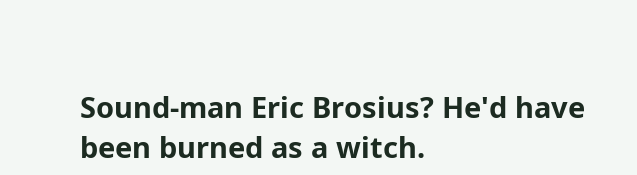Sound-man Eric Brosius? He'd have been burned as a witch.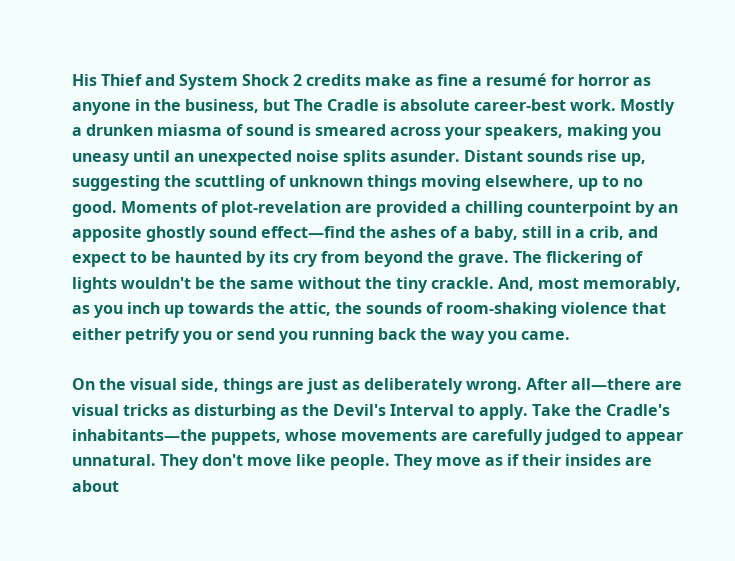His Thief and System Shock 2 credits make as fine a resumé for horror as anyone in the business, but The Cradle is absolute career-best work. Mostly a drunken miasma of sound is smeared across your speakers, making you uneasy until an unexpected noise splits asunder. Distant sounds rise up, suggesting the scuttling of unknown things moving elsewhere, up to no good. Moments of plot-revelation are provided a chilling counterpoint by an apposite ghostly sound effect—find the ashes of a baby, still in a crib, and expect to be haunted by its cry from beyond the grave. The flickering of lights wouldn't be the same without the tiny crackle. And, most memorably, as you inch up towards the attic, the sounds of room-shaking violence that either petrify you or send you running back the way you came.

On the visual side, things are just as deliberately wrong. After all—there are visual tricks as disturbing as the Devil's Interval to apply. Take the Cradle's inhabitants—the puppets, whose movements are carefully judged to appear unnatural. They don't move like people. They move as if their insides are about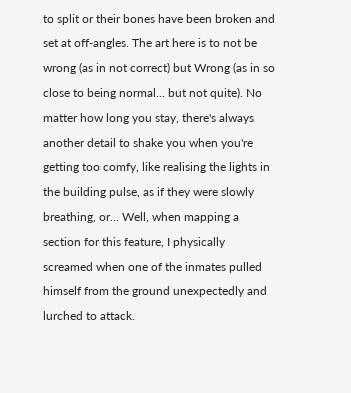to split or their bones have been broken and set at off-angles. The art here is to not be wrong (as in not correct) but Wrong (as in so close to being normal... but not quite). No matter how long you stay, there's always another detail to shake you when you're getting too comfy, like realising the lights in the building pulse, as if they were slowly breathing, or... Well, when mapping a section for this feature, I physically screamed when one of the inmates pulled himself from the ground unexpectedly and lurched to attack.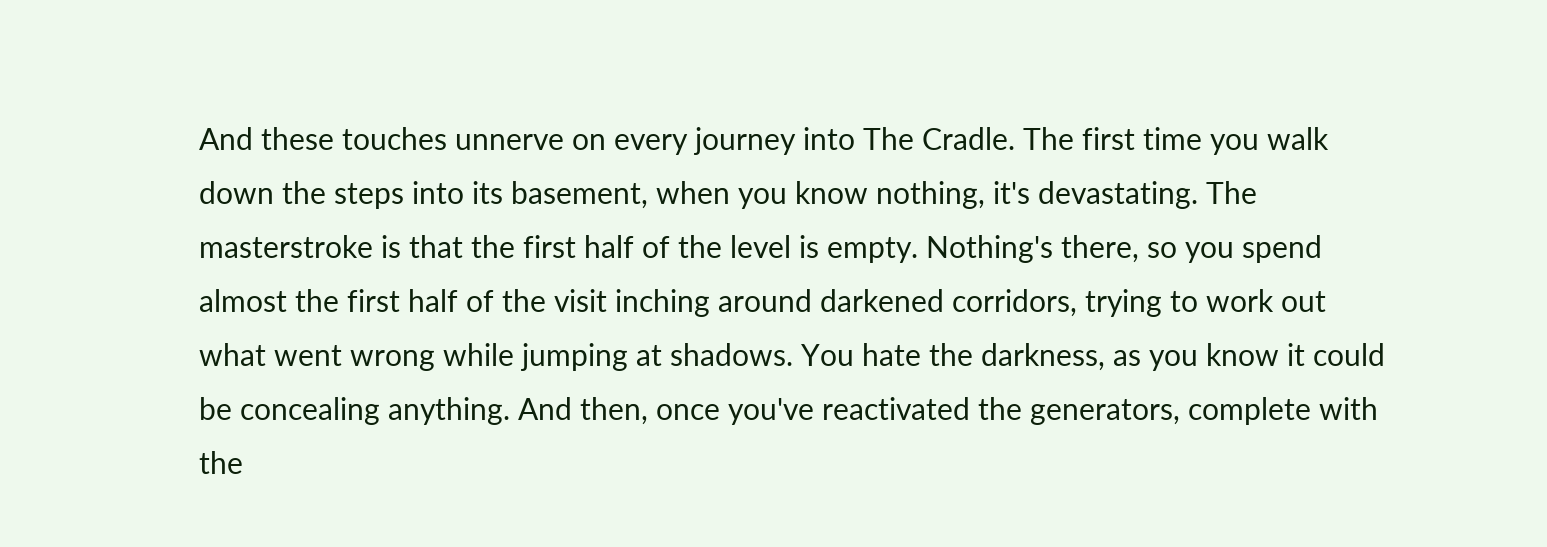And these touches unnerve on every journey into The Cradle. The first time you walk down the steps into its basement, when you know nothing, it's devastating. The masterstroke is that the first half of the level is empty. Nothing's there, so you spend almost the first half of the visit inching around darkened corridors, trying to work out what went wrong while jumping at shadows. You hate the darkness, as you know it could be concealing anything. And then, once you've reactivated the generators, complete with the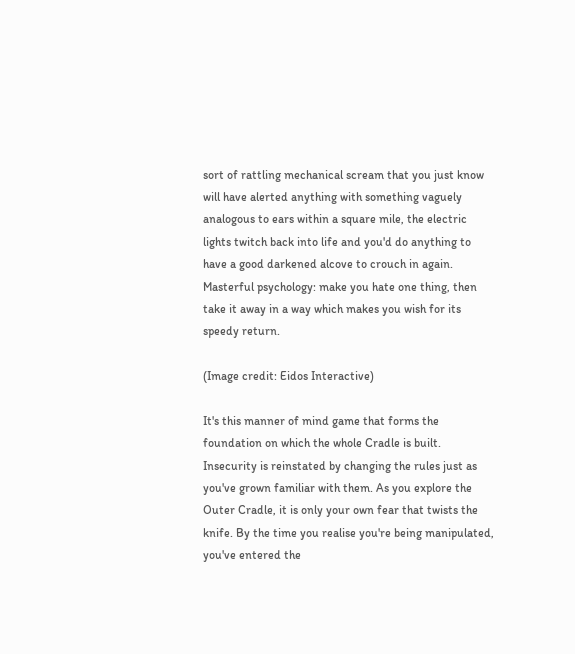sort of rattling mechanical scream that you just know will have alerted anything with something vaguely analogous to ears within a square mile, the electric lights twitch back into life and you'd do anything to have a good darkened alcove to crouch in again. Masterful psychology: make you hate one thing, then take it away in a way which makes you wish for its speedy return.

(Image credit: Eidos Interactive)

It's this manner of mind game that forms the foundation on which the whole Cradle is built. Insecurity is reinstated by changing the rules just as you've grown familiar with them. As you explore the Outer Cradle, it is only your own fear that twists the knife. By the time you realise you're being manipulated, you've entered the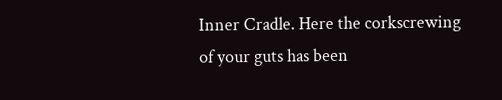Inner Cradle. Here the corkscrewing of your guts has been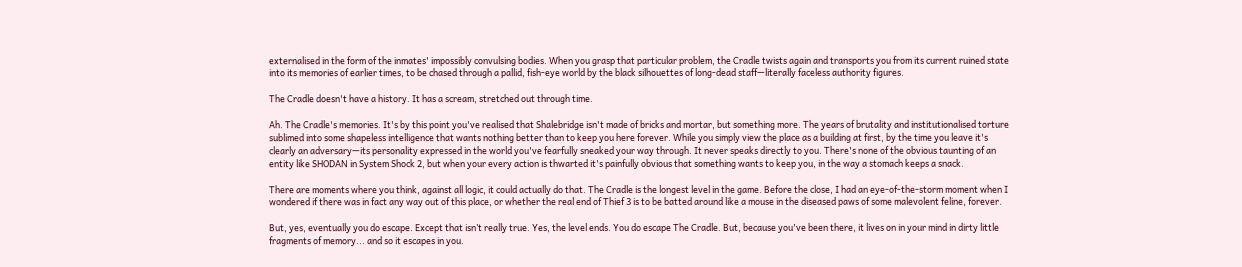externalised in the form of the inmates' impossibly convulsing bodies. When you grasp that particular problem, the Cradle twists again and transports you from its current ruined state into its memories of earlier times, to be chased through a pallid, fish-eye world by the black silhouettes of long-dead staff—literally faceless authority figures.

The Cradle doesn't have a history. It has a scream, stretched out through time.

Ah. The Cradle's memories. It's by this point you've realised that Shalebridge isn't made of bricks and mortar, but something more. The years of brutality and institutionalised torture sublimed into some shapeless intelligence that wants nothing better than to keep you here forever. While you simply view the place as a building at first, by the time you leave it's clearly an adversary—its personality expressed in the world you've fearfully sneaked your way through. It never speaks directly to you. There's none of the obvious taunting of an entity like SHODAN in System Shock 2, but when your every action is thwarted it's painfully obvious that something wants to keep you, in the way a stomach keeps a snack.

There are moments where you think, against all logic, it could actually do that. The Cradle is the longest level in the game. Before the close, I had an eye-of-the-storm moment when I wondered if there was in fact any way out of this place, or whether the real end of Thief 3 is to be batted around like a mouse in the diseased paws of some malevolent feline, forever.

But, yes, eventually you do escape. Except that isn’t really true. Yes, the level ends. You do escape The Cradle. But, because you've been there, it lives on in your mind in dirty little fragments of memory... and so it escapes in you.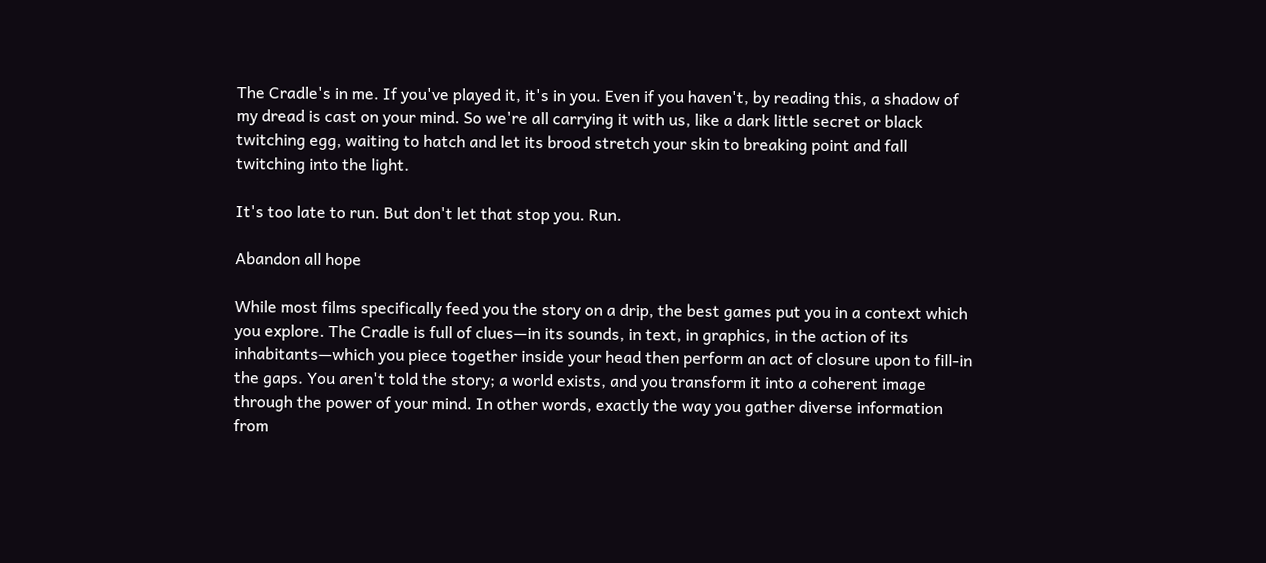The Cradle's in me. If you've played it, it's in you. Even if you haven't, by reading this, a shadow of my dread is cast on your mind. So we're all carrying it with us, like a dark little secret or black twitching egg, waiting to hatch and let its brood stretch your skin to breaking point and fall twitching into the light.

It's too late to run. But don't let that stop you. Run.

Abandon all hope

While most films specifically feed you the story on a drip, the best games put you in a context which you explore. The Cradle is full of clues—in its sounds, in text, in graphics, in the action of its inhabitants—which you piece together inside your head then perform an act of closure upon to fill-in the gaps. You aren't told the story; a world exists, and you transform it into a coherent image through the power of your mind. In other words, exactly the way you gather diverse information from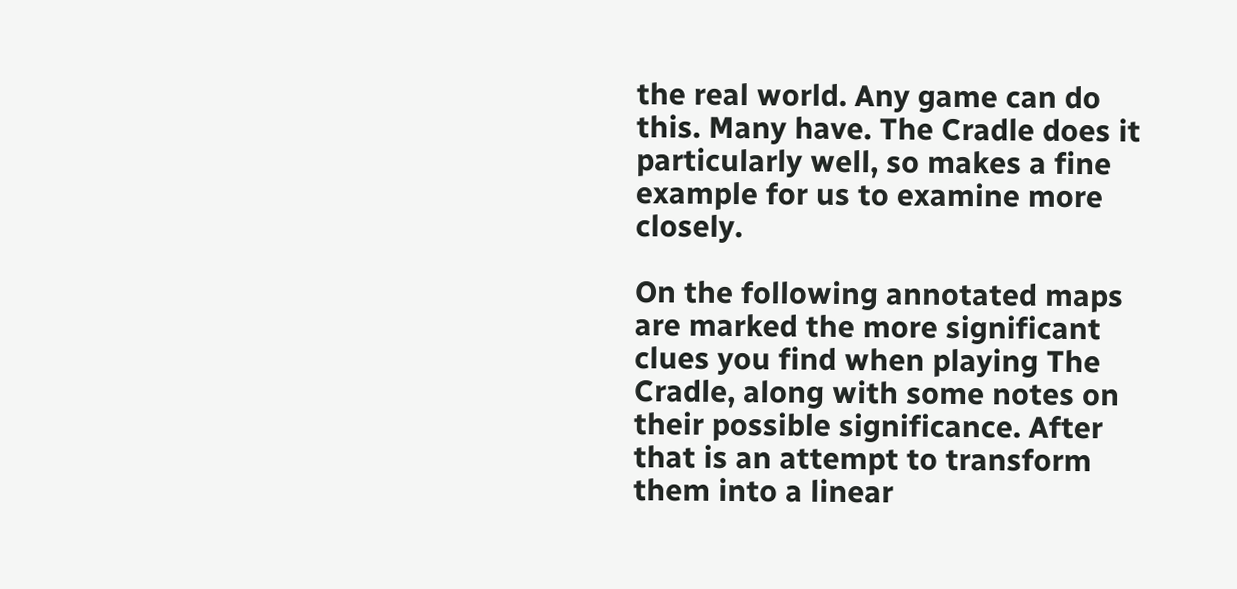the real world. Any game can do this. Many have. The Cradle does it particularly well, so makes a fine example for us to examine more closely.

On the following annotated maps are marked the more significant clues you find when playing The Cradle, along with some notes on their possible significance. After that is an attempt to transform them into a linear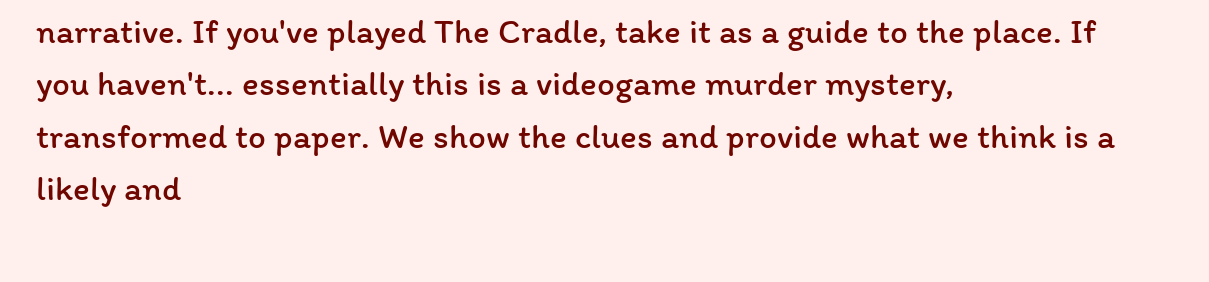narrative. If you've played The Cradle, take it as a guide to the place. If you haven't... essentially this is a videogame murder mystery, transformed to paper. We show the clues and provide what we think is a likely and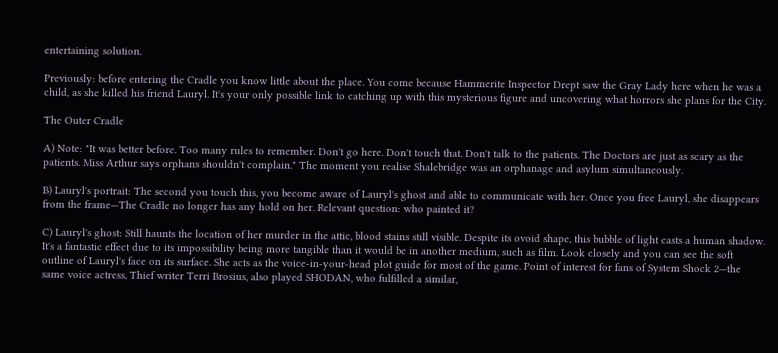entertaining solution.

Previously: before entering the Cradle you know little about the place. You come because Hammerite Inspector Drept saw the Gray Lady here when he was a child, as she killed his friend Lauryl. It's your only possible link to catching up with this mysterious figure and uncovering what horrors she plans for the City.

The Outer Cradle

A) Note: "It was better before. Too many rules to remember. Don't go here. Don't touch that. Don't talk to the patients. The Doctors are just as scary as the patients. Miss Arthur says orphans shouldn't complain." The moment you realise Shalebridge was an orphanage and asylum simultaneously.

B) Lauryl's portrait: The second you touch this, you become aware of Lauryl's ghost and able to communicate with her. Once you free Lauryl, she disappears from the frame—The Cradle no longer has any hold on her. Relevant question: who painted it?

C) Lauryl's ghost: Still haunts the location of her murder in the attic, blood stains still visible. Despite its ovoid shape, this bubble of light casts a human shadow. It's a fantastic effect due to its impossibility being more tangible than it would be in another medium, such as film. Look closely and you can see the soft outline of Lauryl's face on its surface. She acts as the voice-in-your-head plot guide for most of the game. Point of interest for fans of System Shock 2—the same voice actress, Thief writer Terri Brosius, also played SHODAN, who fulfilled a similar,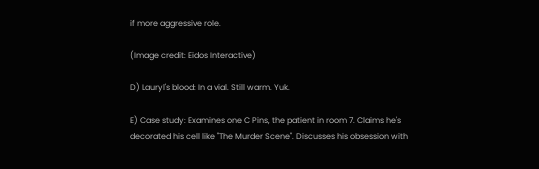if more aggressive role.

(Image credit: Eidos Interactive)

D) Lauryl's blood: In a vial. Still warm. Yuk.

E) Case study: Examines one C Pins, the patient in room 7. Claims he's decorated his cell like "The Murder Scene". Discusses his obsession with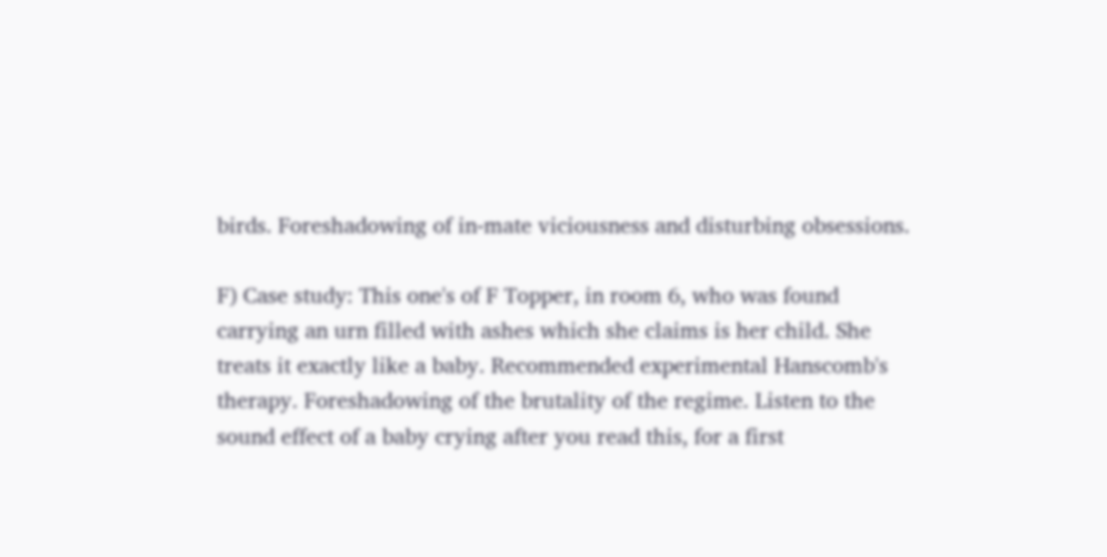birds. Foreshadowing of in-mate viciousness and disturbing obsessions.

F) Case study: This one's of F Topper, in room 6, who was found carrying an urn filled with ashes which she claims is her child. She treats it exactly like a baby. Recommended experimental Hanscomb's therapy. Foreshadowing of the brutality of the regime. Listen to the sound effect of a baby crying after you read this, for a first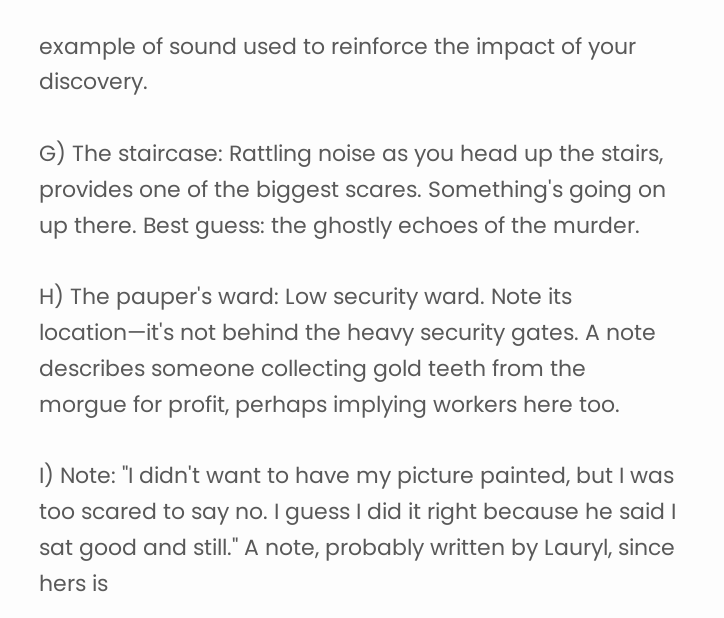example of sound used to reinforce the impact of your discovery.

G) The staircase: Rattling noise as you head up the stairs, provides one of the biggest scares. Something's going on up there. Best guess: the ghostly echoes of the murder.

H) The pauper's ward: Low security ward. Note its location—it's not behind the heavy security gates. A note describes someone collecting gold teeth from the morgue for profit, perhaps implying workers here too.

I) Note: "I didn't want to have my picture painted, but I was too scared to say no. I guess I did it right because he said I sat good and still." A note, probably written by Lauryl, since hers is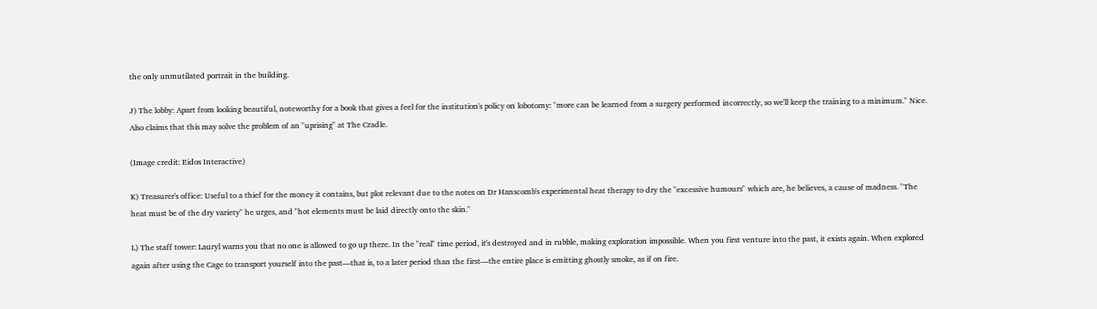the only unmutilated portrait in the building.

J) The lobby: Apart from looking beautiful, noteworthy for a book that gives a feel for the institution's policy on lobotomy: "more can be learned from a surgery performed incorrectly, so we'll keep the training to a minimum." Nice. Also claims that this may solve the problem of an "uprising" at The Cradle.

(Image credit: Eidos Interactive)

K) Treasurer's office: Useful to a thief for the money it contains, but plot relevant due to the notes on Dr Hanscomb's experimental heat therapy to dry the "excessive humours" which are, he believes, a cause of madness. "The heat must be of the dry variety" he urges, and "hot elements must be laid directly onto the skin."

L) The staff tower: Lauryl warns you that no one is allowed to go up there. In the "real" time period, it's destroyed and in rubble, making exploration impossible. When you first venture into the past, it exists again. When explored again after using the Cage to transport yourself into the past—that is, to a later period than the first—the entire place is emitting ghostly smoke, as if on fire.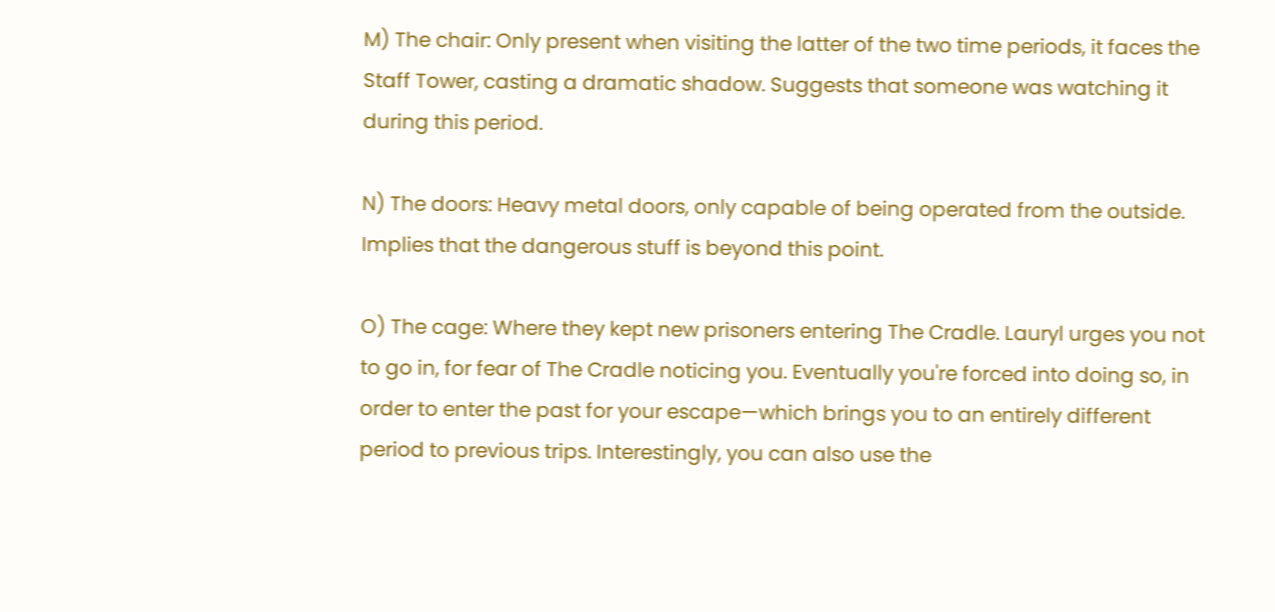M) The chair: Only present when visiting the latter of the two time periods, it faces the Staff Tower, casting a dramatic shadow. Suggests that someone was watching it during this period.

N) The doors: Heavy metal doors, only capable of being operated from the outside. Implies that the dangerous stuff is beyond this point.

O) The cage: Where they kept new prisoners entering The Cradle. Lauryl urges you not to go in, for fear of The Cradle noticing you. Eventually you're forced into doing so, in order to enter the past for your escape—which brings you to an entirely different period to previous trips. Interestingly, you can also use the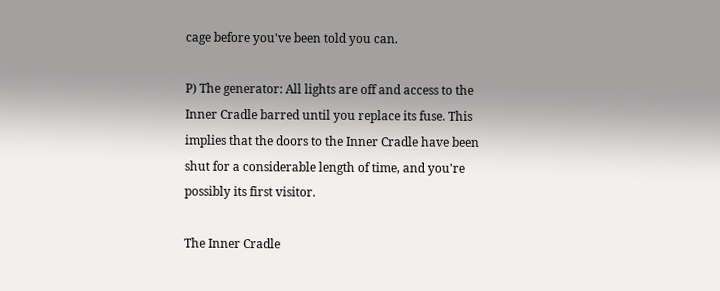cage before you've been told you can.

P) The generator: All lights are off and access to the Inner Cradle barred until you replace its fuse. This implies that the doors to the Inner Cradle have been shut for a considerable length of time, and you're possibly its first visitor.

The Inner Cradle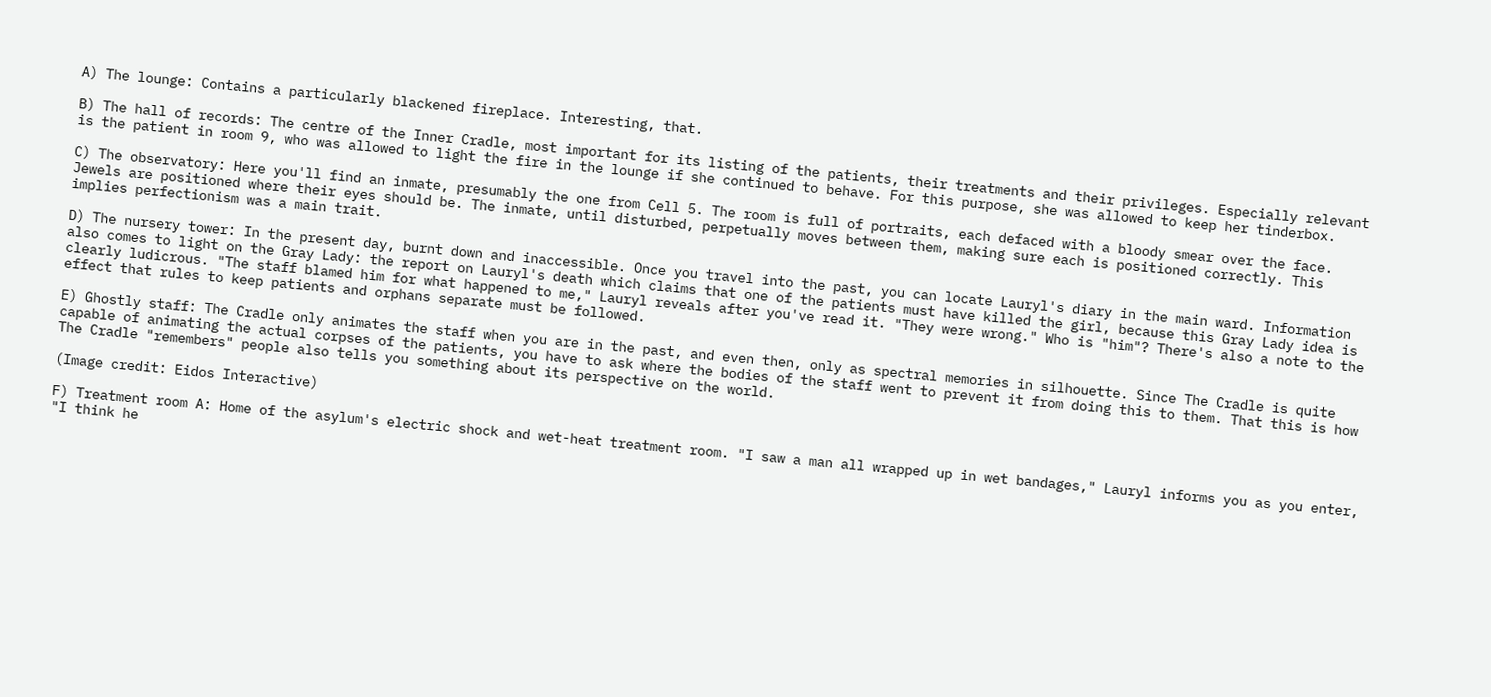A) The lounge: Contains a particularly blackened fireplace. Interesting, that.

B) The hall of records: The centre of the Inner Cradle, most important for its listing of the patients, their treatments and their privileges. Especially relevant is the patient in room 9, who was allowed to light the fire in the lounge if she continued to behave. For this purpose, she was allowed to keep her tinderbox.

C) The observatory: Here you'll find an inmate, presumably the one from Cell 5. The room is full of portraits, each defaced with a bloody smear over the face. Jewels are positioned where their eyes should be. The inmate, until disturbed, perpetually moves between them, making sure each is positioned correctly. This implies perfectionism was a main trait.

D) The nursery tower: In the present day, burnt down and inaccessible. Once you travel into the past, you can locate Lauryl's diary in the main ward. Information also comes to light on the Gray Lady: the report on Lauryl's death which claims that one of the patients must have killed the girl, because this Gray Lady idea is clearly ludicrous. "The staff blamed him for what happened to me," Lauryl reveals after you've read it. "They were wrong." Who is "him"? There's also a note to the effect that rules to keep patients and orphans separate must be followed.

E) Ghostly staff: The Cradle only animates the staff when you are in the past, and even then, only as spectral memories in silhouette. Since The Cradle is quite capable of animating the actual corpses of the patients, you have to ask where the bodies of the staff went to prevent it from doing this to them. That this is how The Cradle "remembers" people also tells you something about its perspective on the world.

(Image credit: Eidos Interactive)

F) Treatment room A: Home of the asylum's electric shock and wet-heat treatment room. "I saw a man all wrapped up in wet bandages," Lauryl informs you as you enter, "I think he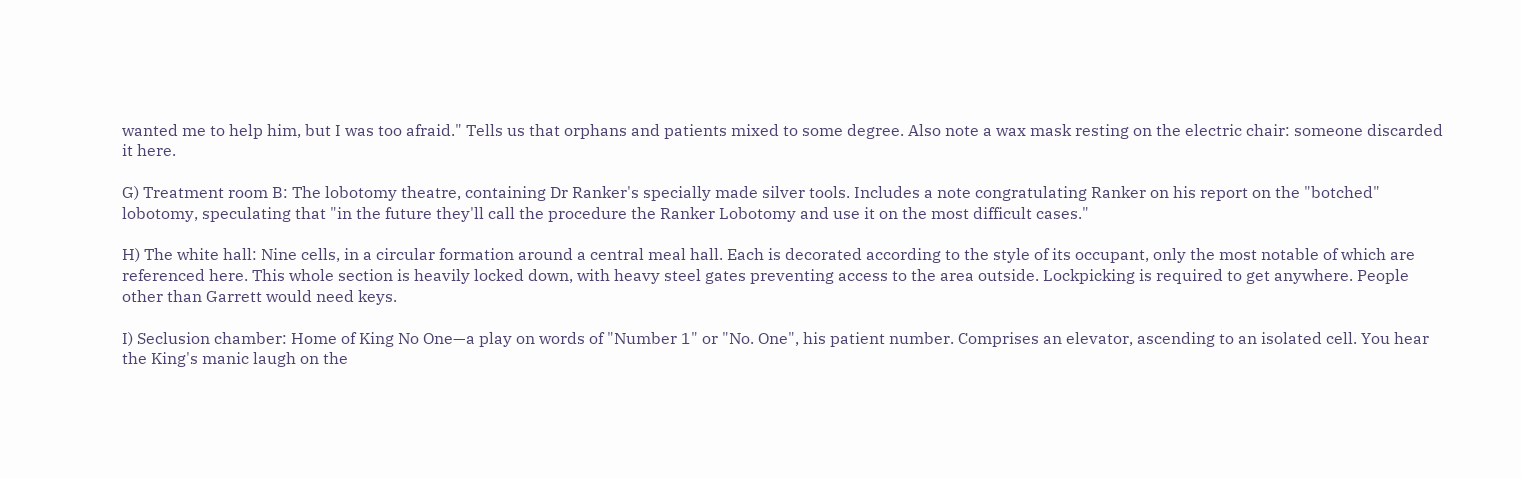wanted me to help him, but I was too afraid." Tells us that orphans and patients mixed to some degree. Also note a wax mask resting on the electric chair: someone discarded it here.

G) Treatment room B: The lobotomy theatre, containing Dr Ranker's specially made silver tools. Includes a note congratulating Ranker on his report on the "botched" lobotomy, speculating that "in the future they'll call the procedure the Ranker Lobotomy and use it on the most difficult cases."

H) The white hall: Nine cells, in a circular formation around a central meal hall. Each is decorated according to the style of its occupant, only the most notable of which are referenced here. This whole section is heavily locked down, with heavy steel gates preventing access to the area outside. Lockpicking is required to get anywhere. People other than Garrett would need keys.

I) Seclusion chamber: Home of King No One—a play on words of "Number 1" or "No. One", his patient number. Comprises an elevator, ascending to an isolated cell. You hear the King's manic laugh on the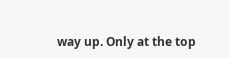way up. Only at the top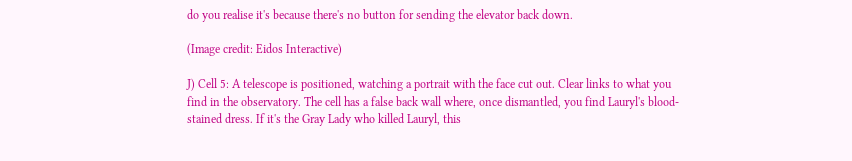do you realise it's because there's no button for sending the elevator back down.

(Image credit: Eidos Interactive)

J) Cell 5: A telescope is positioned, watching a portrait with the face cut out. Clear links to what you find in the observatory. The cell has a false back wall where, once dismantled, you find Lauryl's blood-stained dress. If it's the Gray Lady who killed Lauryl, this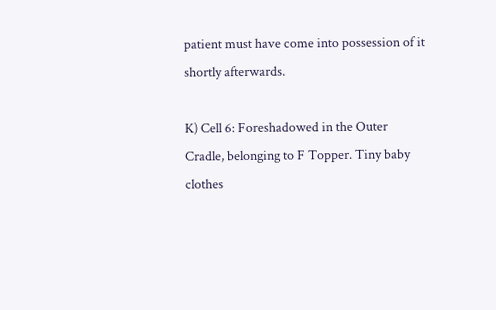patient must have come into possession of it shortly afterwards.

K) Cell 6: Foreshadowed in the Outer Cradle, belonging to F Topper. Tiny baby clothes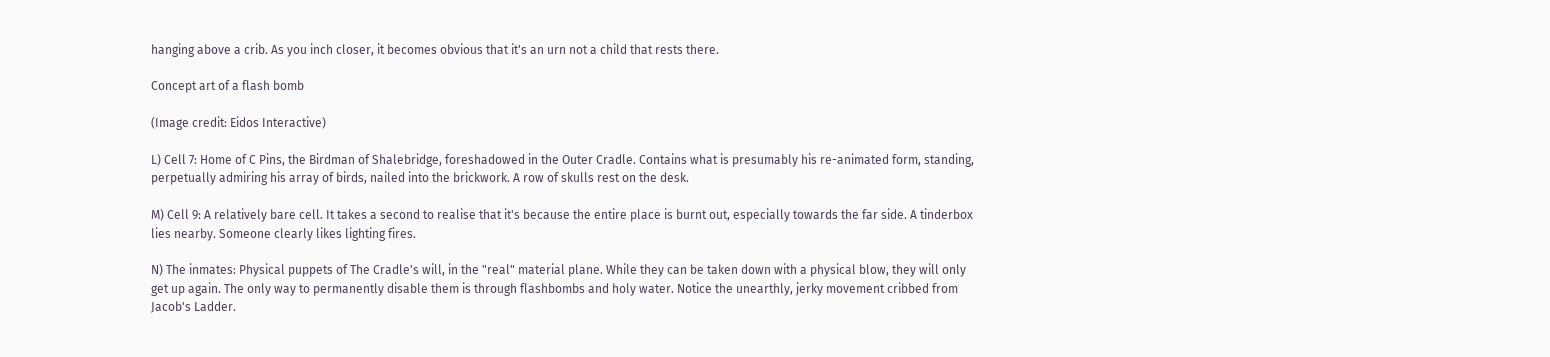hanging above a crib. As you inch closer, it becomes obvious that it's an urn not a child that rests there.

Concept art of a flash bomb

(Image credit: Eidos Interactive)

L) Cell 7: Home of C Pins, the Birdman of Shalebridge, foreshadowed in the Outer Cradle. Contains what is presumably his re-animated form, standing, perpetually admiring his array of birds, nailed into the brickwork. A row of skulls rest on the desk.

M) Cell 9: A relatively bare cell. It takes a second to realise that it's because the entire place is burnt out, especially towards the far side. A tinderbox lies nearby. Someone clearly likes lighting fires.

N) The inmates: Physical puppets of The Cradle's will, in the "real" material plane. While they can be taken down with a physical blow, they will only get up again. The only way to permanently disable them is through flashbombs and holy water. Notice the unearthly, jerky movement cribbed from Jacob's Ladder.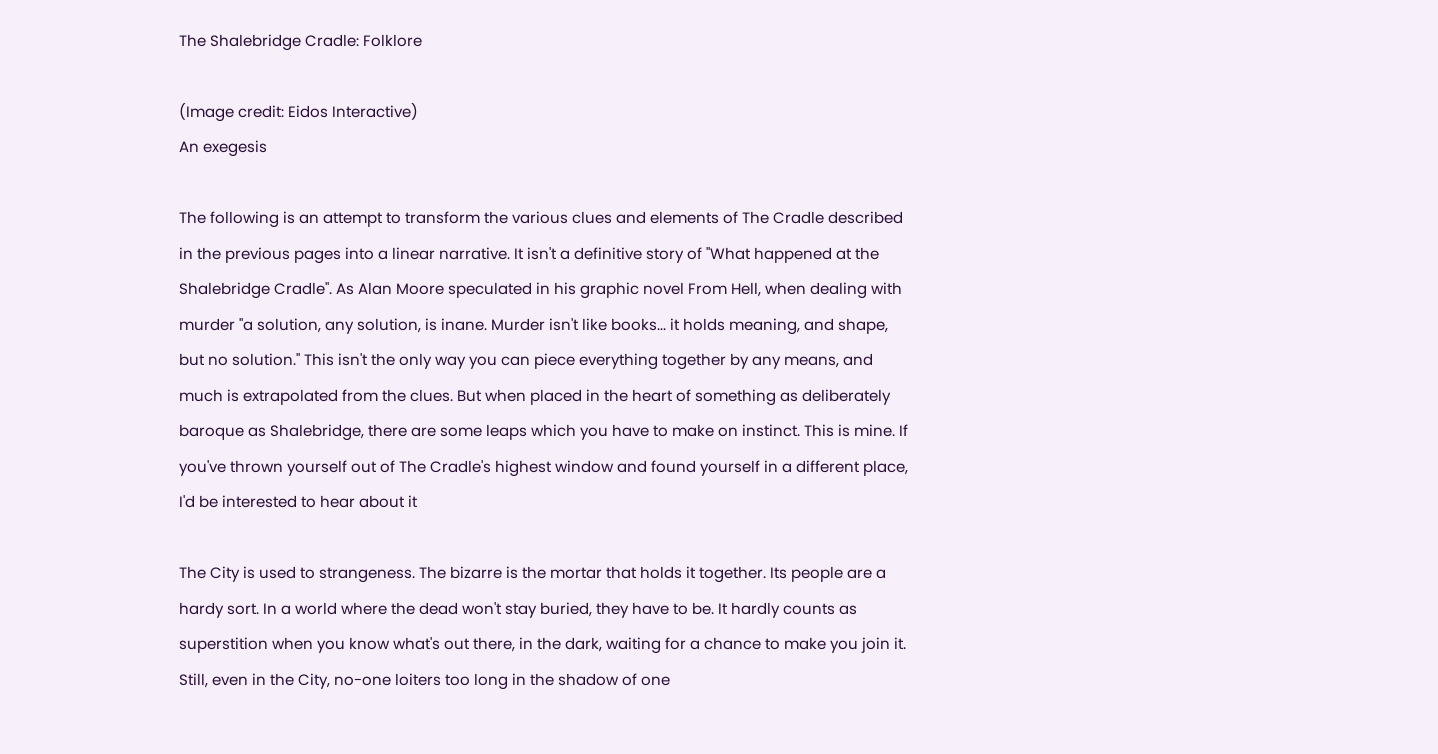The Shalebridge Cradle: Folklore

(Image credit: Eidos Interactive)
An exegesis

The following is an attempt to transform the various clues and elements of The Cradle described in the previous pages into a linear narrative. It isn't a definitive story of "What happened at the Shalebridge Cradle". As Alan Moore speculated in his graphic novel From Hell, when dealing with murder "a solution, any solution, is inane. Murder isn't like books... it holds meaning, and shape, but no solution." This isn't the only way you can piece everything together by any means, and much is extrapolated from the clues. But when placed in the heart of something as deliberately baroque as Shalebridge, there are some leaps which you have to make on instinct. This is mine. If you've thrown yourself out of The Cradle's highest window and found yourself in a different place, I'd be interested to hear about it

The City is used to strangeness. The bizarre is the mortar that holds it together. Its people are a hardy sort. In a world where the dead won't stay buried, they have to be. It hardly counts as superstition when you know what's out there, in the dark, waiting for a chance to make you join it. Still, even in the City, no-one loiters too long in the shadow of one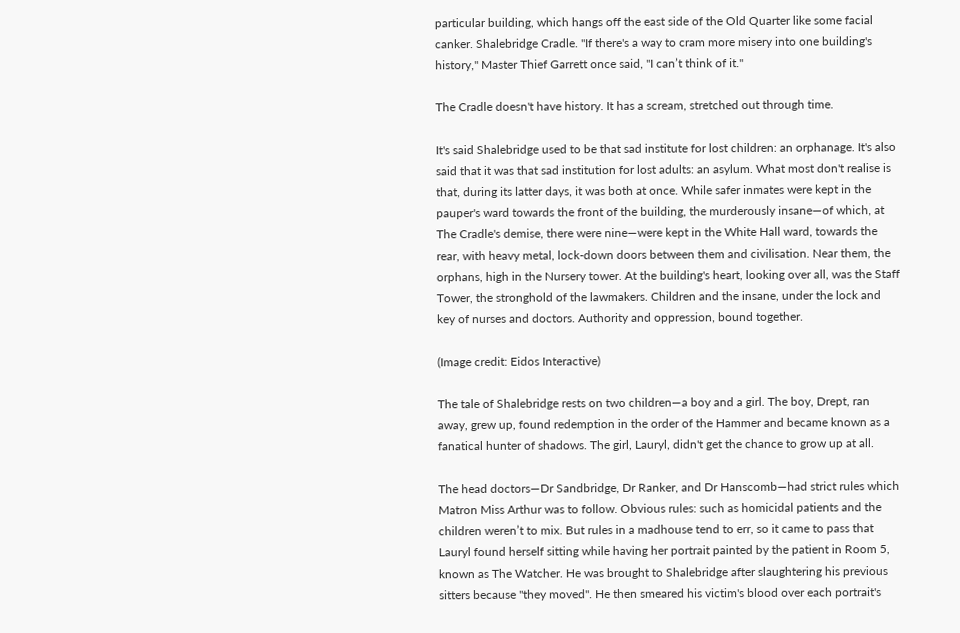particular building, which hangs off the east side of the Old Quarter like some facial canker. Shalebridge Cradle. "If there's a way to cram more misery into one building's history," Master Thief Garrett once said, "I can’t think of it."

The Cradle doesn't have history. It has a scream, stretched out through time.

It's said Shalebridge used to be that sad institute for lost children: an orphanage. It's also said that it was that sad institution for lost adults: an asylum. What most don't realise is that, during its latter days, it was both at once. While safer inmates were kept in the pauper's ward towards the front of the building, the murderously insane—of which, at The Cradle's demise, there were nine—were kept in the White Hall ward, towards the rear, with heavy metal, lock-down doors between them and civilisation. Near them, the orphans, high in the Nursery tower. At the building's heart, looking over all, was the Staff Tower, the stronghold of the lawmakers. Children and the insane, under the lock and key of nurses and doctors. Authority and oppression, bound together.

(Image credit: Eidos Interactive)

The tale of Shalebridge rests on two children—a boy and a girl. The boy, Drept, ran away, grew up, found redemption in the order of the Hammer and became known as a fanatical hunter of shadows. The girl, Lauryl, didn't get the chance to grow up at all.

The head doctors—Dr Sandbridge, Dr Ranker, and Dr Hanscomb—had strict rules which Matron Miss Arthur was to follow. Obvious rules: such as homicidal patients and the children weren’t to mix. But rules in a madhouse tend to err, so it came to pass that Lauryl found herself sitting while having her portrait painted by the patient in Room 5, known as The Watcher. He was brought to Shalebridge after slaughtering his previous sitters because "they moved". He then smeared his victim's blood over each portrait's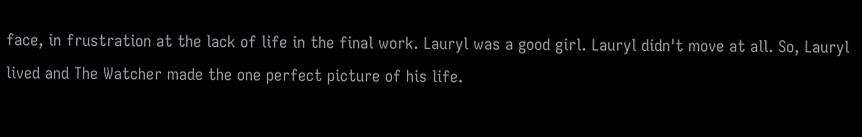face, in frustration at the lack of life in the final work. Lauryl was a good girl. Lauryl didn't move at all. So, Lauryl lived and The Watcher made the one perfect picture of his life.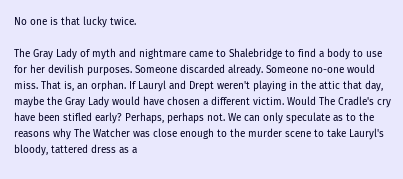No one is that lucky twice.

The Gray Lady of myth and nightmare came to Shalebridge to find a body to use for her devilish purposes. Someone discarded already. Someone no-one would miss. That is, an orphan. If Lauryl and Drept weren't playing in the attic that day, maybe the Gray Lady would have chosen a different victim. Would The Cradle's cry have been stifled early? Perhaps, perhaps not. We can only speculate as to the reasons why The Watcher was close enough to the murder scene to take Lauryl's bloody, tattered dress as a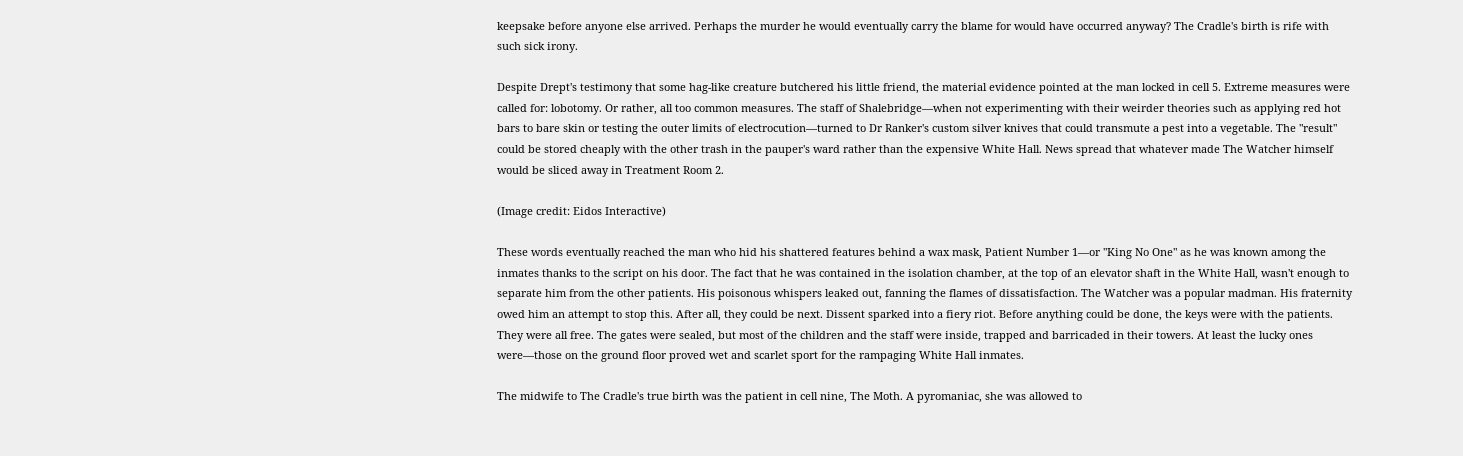keepsake before anyone else arrived. Perhaps the murder he would eventually carry the blame for would have occurred anyway? The Cradle's birth is rife with such sick irony.

Despite Drept's testimony that some hag-like creature butchered his little friend, the material evidence pointed at the man locked in cell 5. Extreme measures were called for: lobotomy. Or rather, all too common measures. The staff of Shalebridge—when not experimenting with their weirder theories such as applying red hot bars to bare skin or testing the outer limits of electrocution—turned to Dr Ranker's custom silver knives that could transmute a pest into a vegetable. The "result" could be stored cheaply with the other trash in the pauper's ward rather than the expensive White Hall. News spread that whatever made The Watcher himself would be sliced away in Treatment Room 2.

(Image credit: Eidos Interactive)

These words eventually reached the man who hid his shattered features behind a wax mask, Patient Number 1—or "King No One" as he was known among the inmates thanks to the script on his door. The fact that he was contained in the isolation chamber, at the top of an elevator shaft in the White Hall, wasn't enough to separate him from the other patients. His poisonous whispers leaked out, fanning the flames of dissatisfaction. The Watcher was a popular madman. His fraternity owed him an attempt to stop this. After all, they could be next. Dissent sparked into a fiery riot. Before anything could be done, the keys were with the patients. They were all free. The gates were sealed, but most of the children and the staff were inside, trapped and barricaded in their towers. At least the lucky ones were—those on the ground floor proved wet and scarlet sport for the rampaging White Hall inmates.

The midwife to The Cradle's true birth was the patient in cell nine, The Moth. A pyromaniac, she was allowed to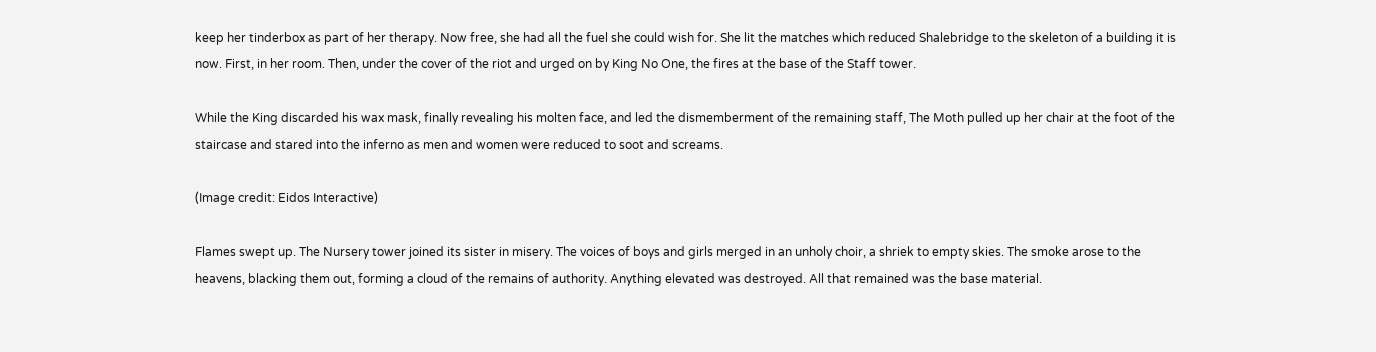keep her tinderbox as part of her therapy. Now free, she had all the fuel she could wish for. She lit the matches which reduced Shalebridge to the skeleton of a building it is now. First, in her room. Then, under the cover of the riot and urged on by King No One, the fires at the base of the Staff tower.

While the King discarded his wax mask, finally revealing his molten face, and led the dismemberment of the remaining staff, The Moth pulled up her chair at the foot of the staircase and stared into the inferno as men and women were reduced to soot and screams.

(Image credit: Eidos Interactive)

Flames swept up. The Nursery tower joined its sister in misery. The voices of boys and girls merged in an unholy choir, a shriek to empty skies. The smoke arose to the heavens, blacking them out, forming a cloud of the remains of authority. Anything elevated was destroyed. All that remained was the base material.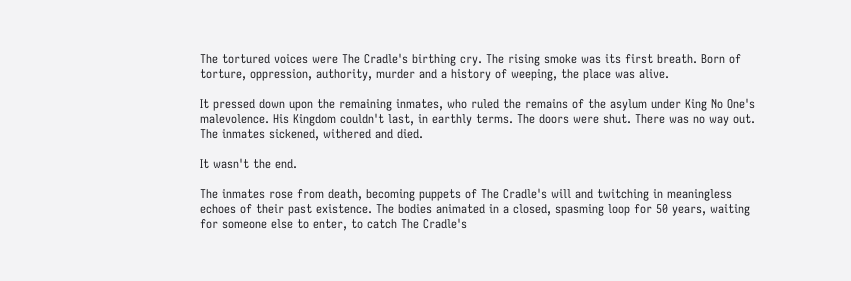The tortured voices were The Cradle's birthing cry. The rising smoke was its first breath. Born of torture, oppression, authority, murder and a history of weeping, the place was alive.

It pressed down upon the remaining inmates, who ruled the remains of the asylum under King No One's malevolence. His Kingdom couldn't last, in earthly terms. The doors were shut. There was no way out. The inmates sickened, withered and died.

It wasn't the end.

The inmates rose from death, becoming puppets of The Cradle's will and twitching in meaningless echoes of their past existence. The bodies animated in a closed, spasming loop for 50 years, waiting for someone else to enter, to catch The Cradle's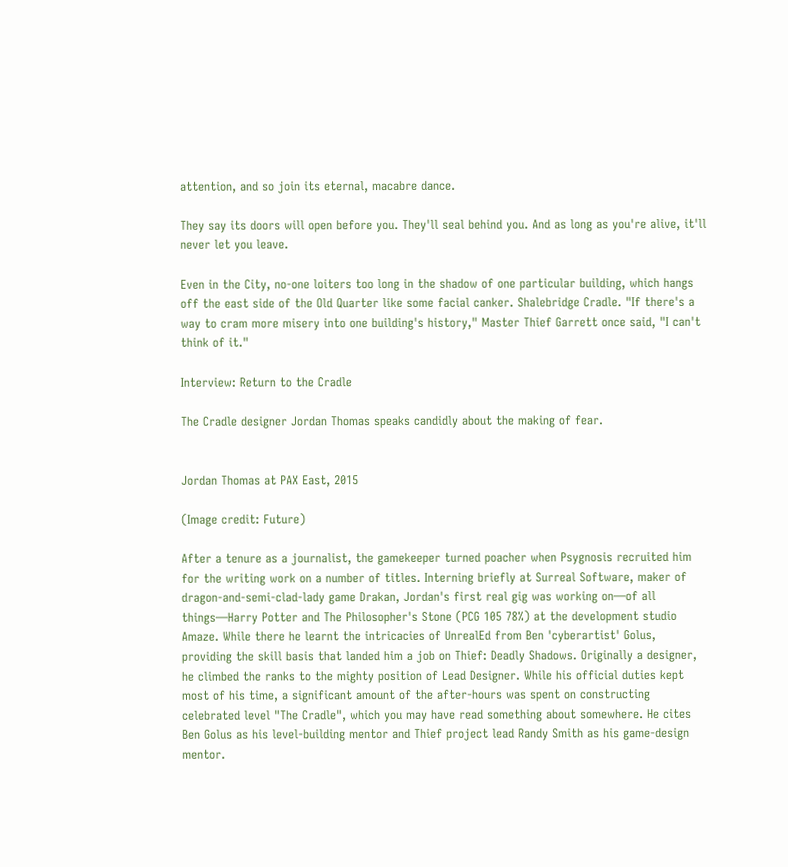attention, and so join its eternal, macabre dance.

They say its doors will open before you. They'll seal behind you. And as long as you're alive, it'll never let you leave.

Even in the City, no-one loiters too long in the shadow of one particular building, which hangs off the east side of the Old Quarter like some facial canker. Shalebridge Cradle. "If there's a way to cram more misery into one building's history," Master Thief Garrett once said, "I can't think of it."

Interview: Return to the Cradle

The Cradle designer Jordan Thomas speaks candidly about the making of fear.


Jordan Thomas at PAX East, 2015

(Image credit: Future)

After a tenure as a journalist, the gamekeeper turned poacher when Psygnosis recruited him for the writing work on a number of titles. Interning briefly at Surreal Software, maker of dragon-and-semi-clad-lady game Drakan, Jordan's first real gig was working on—of all things—Harry Potter and The Philosopher's Stone (PCG 105 78%) at the development studio Amaze. While there he learnt the intricacies of UnrealEd from Ben 'cyberartist' Golus, providing the skill basis that landed him a job on Thief: Deadly Shadows. Originally a designer, he climbed the ranks to the mighty position of Lead Designer. While his official duties kept most of his time, a significant amount of the after-hours was spent on constructing celebrated level "The Cradle", which you may have read something about somewhere. He cites Ben Golus as his level-building mentor and Thief project lead Randy Smith as his game-design mentor.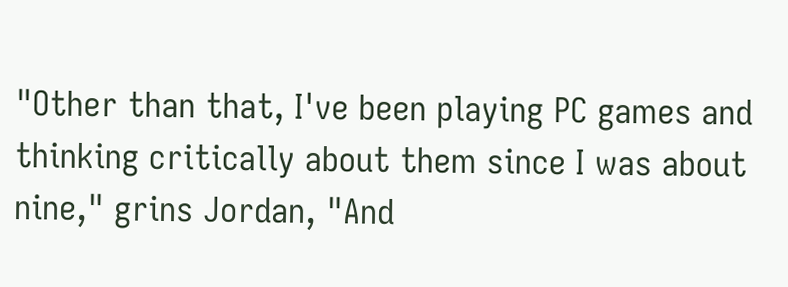"Other than that, I've been playing PC games and thinking critically about them since I was about nine," grins Jordan, "And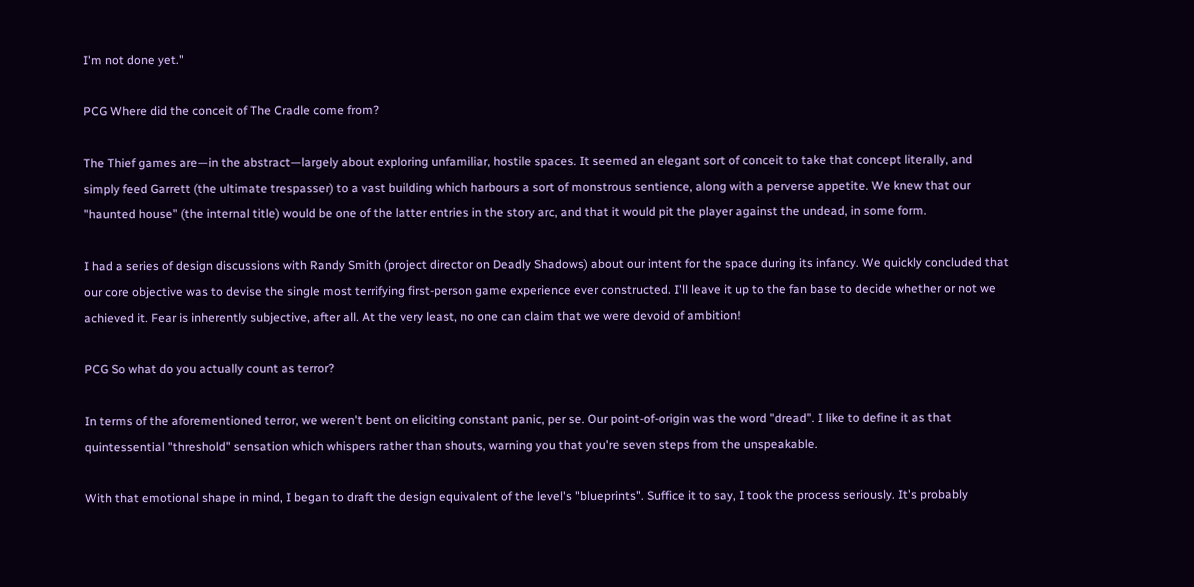I'm not done yet."

PCG Where did the conceit of The Cradle come from?

The Thief games are—in the abstract—largely about exploring unfamiliar, hostile spaces. It seemed an elegant sort of conceit to take that concept literally, and simply feed Garrett (the ultimate trespasser) to a vast building which harbours a sort of monstrous sentience, along with a perverse appetite. We knew that our "haunted house" (the internal title) would be one of the latter entries in the story arc, and that it would pit the player against the undead, in some form.

I had a series of design discussions with Randy Smith (project director on Deadly Shadows) about our intent for the space during its infancy. We quickly concluded that our core objective was to devise the single most terrifying first-person game experience ever constructed. I'll leave it up to the fan base to decide whether or not we achieved it. Fear is inherently subjective, after all. At the very least, no one can claim that we were devoid of ambition!

PCG So what do you actually count as terror?

In terms of the aforementioned terror, we weren't bent on eliciting constant panic, per se. Our point-of-origin was the word "dread". I like to define it as that quintessential "threshold" sensation which whispers rather than shouts, warning you that you're seven steps from the unspeakable.

With that emotional shape in mind, I began to draft the design equivalent of the level's "blueprints". Suffice it to say, I took the process seriously. It's probably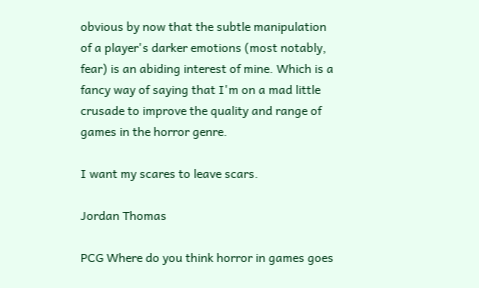obvious by now that the subtle manipulation of a player's darker emotions (most notably, fear) is an abiding interest of mine. Which is a fancy way of saying that I'm on a mad little crusade to improve the quality and range of games in the horror genre.

I want my scares to leave scars.

Jordan Thomas

PCG Where do you think horror in games goes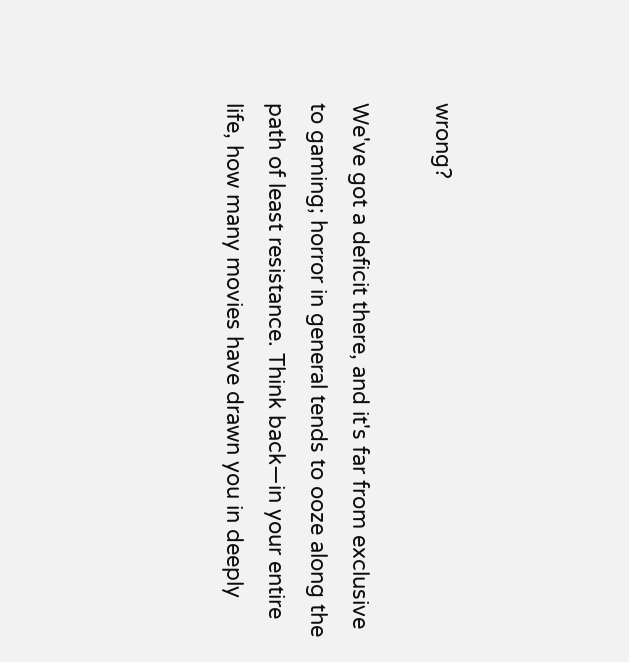wrong?

We've got a deficit there, and it's far from exclusive to gaming; horror in general tends to ooze along the path of least resistance. Think back—in your entire life, how many movies have drawn you in deeply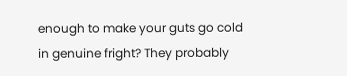enough to make your guts go cold in genuine fright? They probably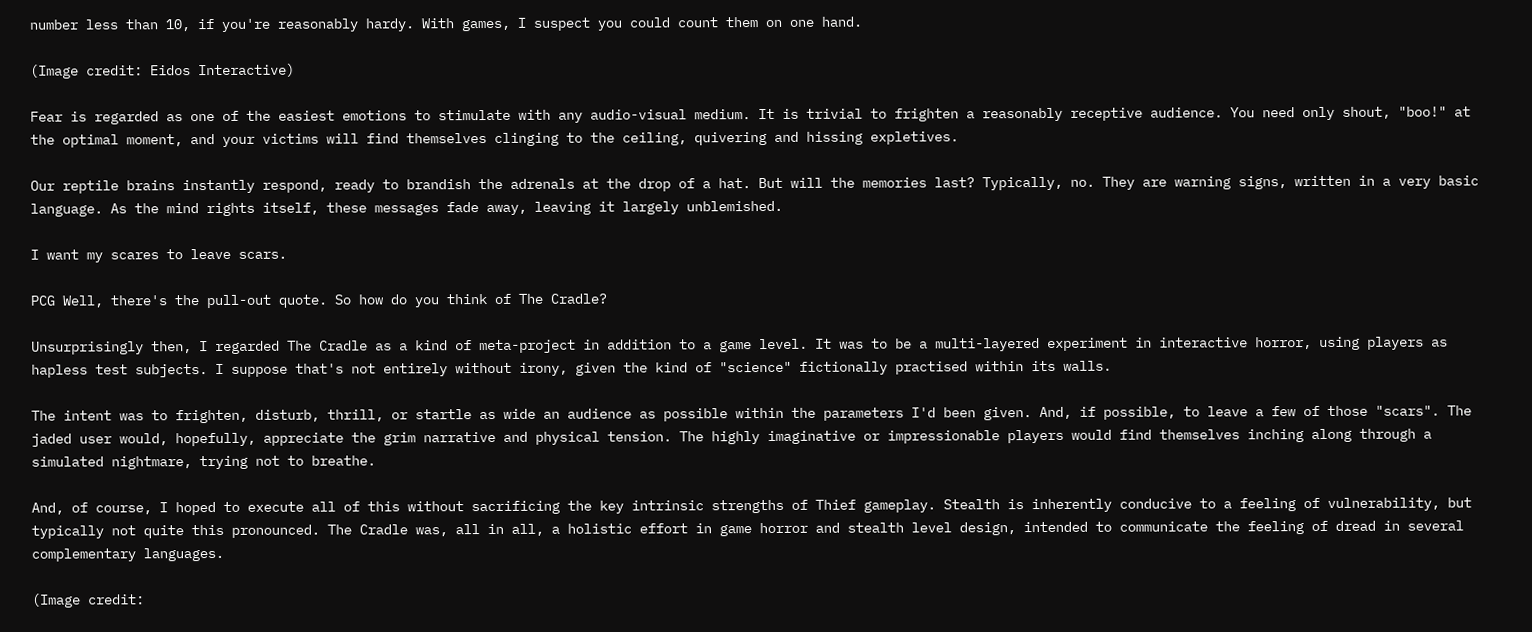number less than 10, if you're reasonably hardy. With games, I suspect you could count them on one hand.

(Image credit: Eidos Interactive)

Fear is regarded as one of the easiest emotions to stimulate with any audio-visual medium. It is trivial to frighten a reasonably receptive audience. You need only shout, "boo!" at the optimal moment, and your victims will find themselves clinging to the ceiling, quivering and hissing expletives.

Our reptile brains instantly respond, ready to brandish the adrenals at the drop of a hat. But will the memories last? Typically, no. They are warning signs, written in a very basic language. As the mind rights itself, these messages fade away, leaving it largely unblemished.

I want my scares to leave scars.

PCG Well, there's the pull-out quote. So how do you think of The Cradle?

Unsurprisingly then, I regarded The Cradle as a kind of meta-project in addition to a game level. It was to be a multi-layered experiment in interactive horror, using players as hapless test subjects. I suppose that's not entirely without irony, given the kind of "science" fictionally practised within its walls.

The intent was to frighten, disturb, thrill, or startle as wide an audience as possible within the parameters I'd been given. And, if possible, to leave a few of those "scars". The jaded user would, hopefully, appreciate the grim narrative and physical tension. The highly imaginative or impressionable players would find themselves inching along through a simulated nightmare, trying not to breathe.

And, of course, I hoped to execute all of this without sacrificing the key intrinsic strengths of Thief gameplay. Stealth is inherently conducive to a feeling of vulnerability, but typically not quite this pronounced. The Cradle was, all in all, a holistic effort in game horror and stealth level design, intended to communicate the feeling of dread in several complementary languages.

(Image credit: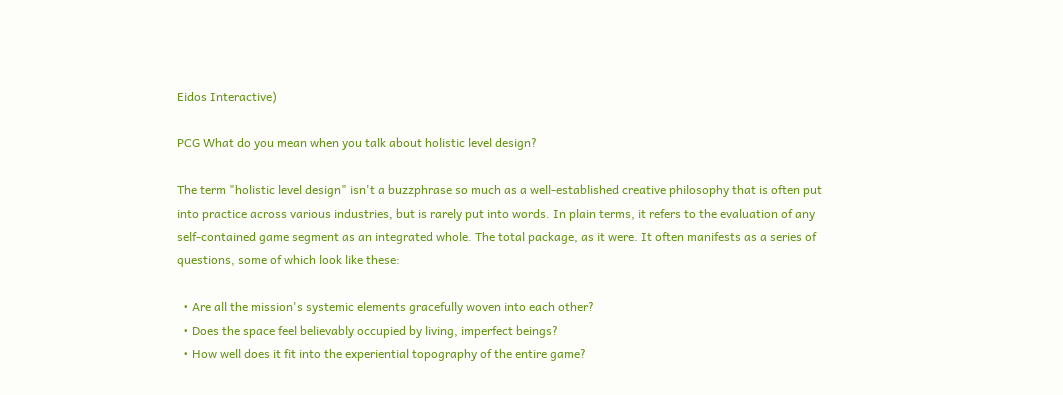Eidos Interactive)

PCG What do you mean when you talk about holistic level design?

The term "holistic level design" isn't a buzzphrase so much as a well-established creative philosophy that is often put into practice across various industries, but is rarely put into words. In plain terms, it refers to the evaluation of any self-contained game segment as an integrated whole. The total package, as it were. It often manifests as a series of questions, some of which look like these:

  • Are all the mission's systemic elements gracefully woven into each other?
  • Does the space feel believably occupied by living, imperfect beings?
  • How well does it fit into the experiential topography of the entire game?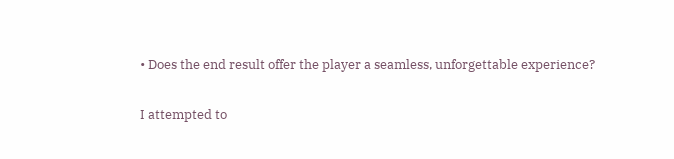• Does the end result offer the player a seamless, unforgettable experience?

I attempted to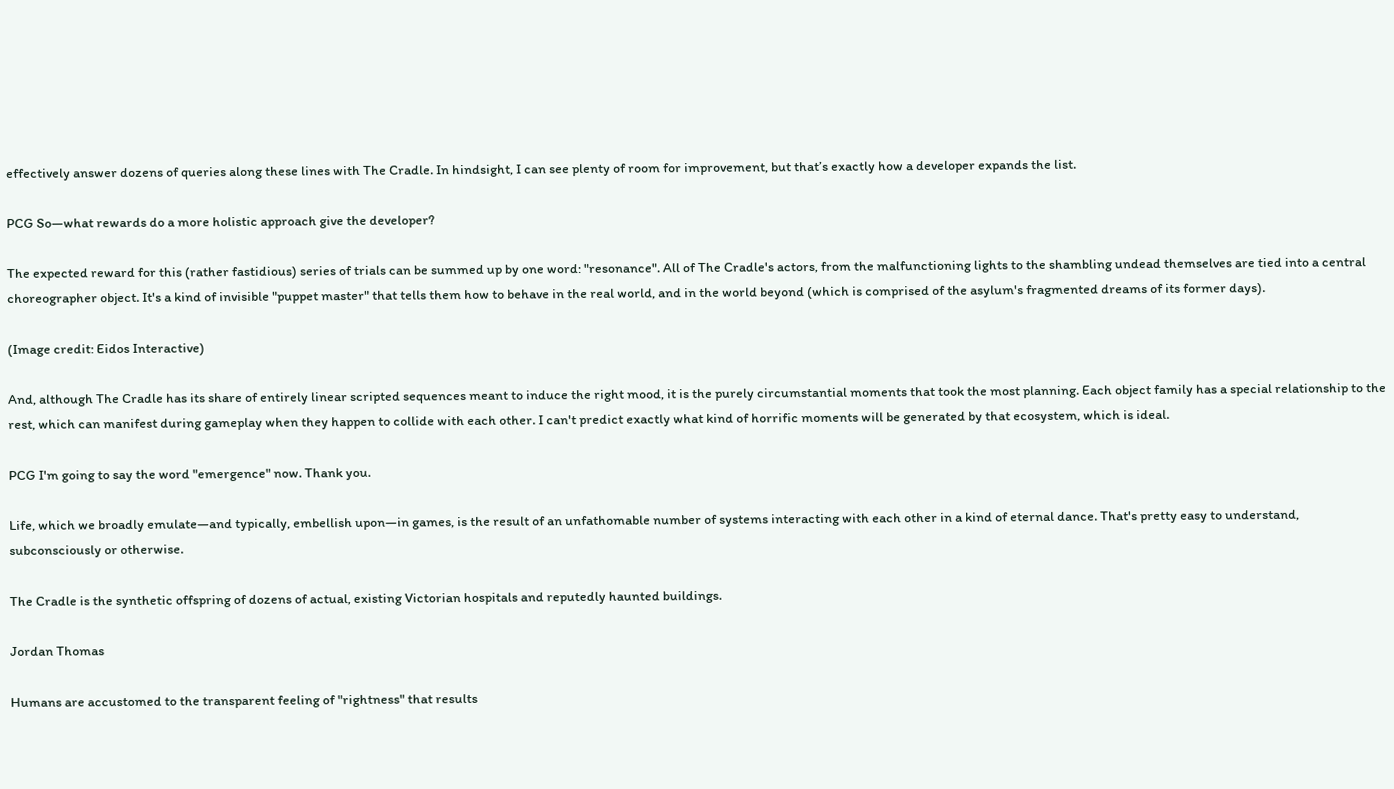effectively answer dozens of queries along these lines with The Cradle. In hindsight, I can see plenty of room for improvement, but that’s exactly how a developer expands the list.

PCG So—what rewards do a more holistic approach give the developer?

The expected reward for this (rather fastidious) series of trials can be summed up by one word: "resonance". All of The Cradle's actors, from the malfunctioning lights to the shambling undead themselves are tied into a central choreographer object. It's a kind of invisible "puppet master" that tells them how to behave in the real world, and in the world beyond (which is comprised of the asylum's fragmented dreams of its former days).

(Image credit: Eidos Interactive)

And, although The Cradle has its share of entirely linear scripted sequences meant to induce the right mood, it is the purely circumstantial moments that took the most planning. Each object family has a special relationship to the rest, which can manifest during gameplay when they happen to collide with each other. I can't predict exactly what kind of horrific moments will be generated by that ecosystem, which is ideal.

PCG I'm going to say the word "emergence" now. Thank you.

Life, which we broadly emulate—and typically, embellish upon—in games, is the result of an unfathomable number of systems interacting with each other in a kind of eternal dance. That's pretty easy to understand, subconsciously or otherwise.

The Cradle is the synthetic offspring of dozens of actual, existing Victorian hospitals and reputedly haunted buildings.

Jordan Thomas

Humans are accustomed to the transparent feeling of "rightness" that results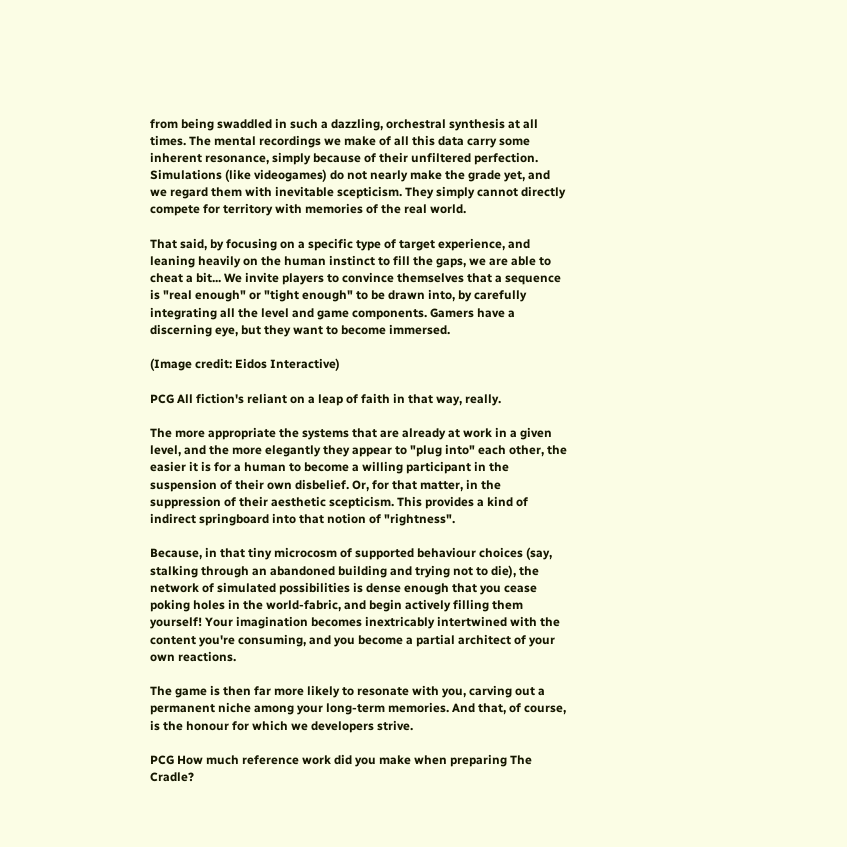from being swaddled in such a dazzling, orchestral synthesis at all times. The mental recordings we make of all this data carry some inherent resonance, simply because of their unfiltered perfection. Simulations (like videogames) do not nearly make the grade yet, and we regard them with inevitable scepticism. They simply cannot directly compete for territory with memories of the real world.

That said, by focusing on a specific type of target experience, and leaning heavily on the human instinct to fill the gaps, we are able to cheat a bit... We invite players to convince themselves that a sequence is "real enough" or "tight enough" to be drawn into, by carefully integrating all the level and game components. Gamers have a discerning eye, but they want to become immersed.

(Image credit: Eidos Interactive)

PCG All fiction's reliant on a leap of faith in that way, really.

The more appropriate the systems that are already at work in a given level, and the more elegantly they appear to "plug into" each other, the easier it is for a human to become a willing participant in the suspension of their own disbelief. Or, for that matter, in the suppression of their aesthetic scepticism. This provides a kind of indirect springboard into that notion of "rightness".

Because, in that tiny microcosm of supported behaviour choices (say, stalking through an abandoned building and trying not to die), the network of simulated possibilities is dense enough that you cease poking holes in the world-fabric, and begin actively filling them yourself! Your imagination becomes inextricably intertwined with the content you're consuming, and you become a partial architect of your own reactions.

The game is then far more likely to resonate with you, carving out a permanent niche among your long-term memories. And that, of course, is the honour for which we developers strive.

PCG How much reference work did you make when preparing The Cradle?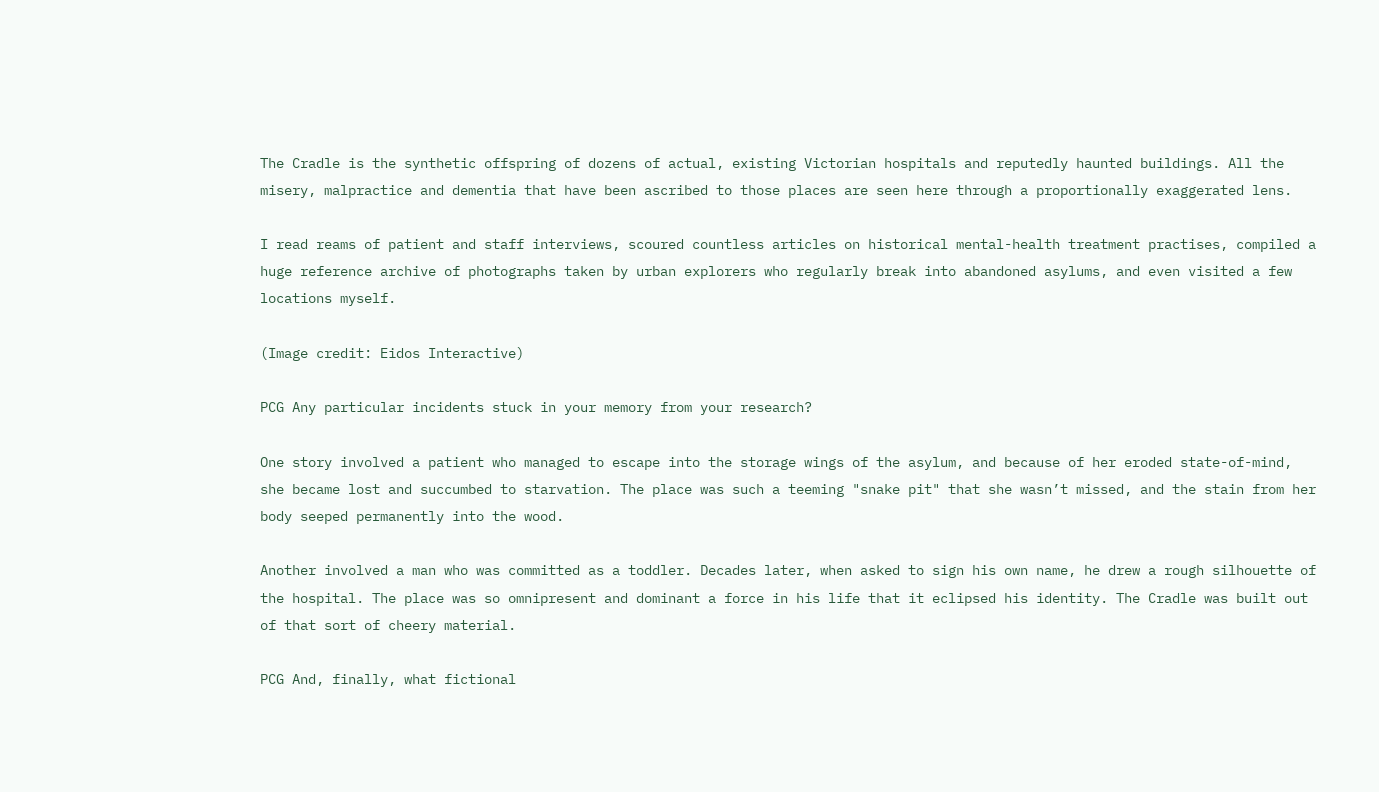The Cradle is the synthetic offspring of dozens of actual, existing Victorian hospitals and reputedly haunted buildings. All the misery, malpractice and dementia that have been ascribed to those places are seen here through a proportionally exaggerated lens.

I read reams of patient and staff interviews, scoured countless articles on historical mental-health treatment practises, compiled a huge reference archive of photographs taken by urban explorers who regularly break into abandoned asylums, and even visited a few locations myself.

(Image credit: Eidos Interactive)

PCG Any particular incidents stuck in your memory from your research?

One story involved a patient who managed to escape into the storage wings of the asylum, and because of her eroded state-of-mind, she became lost and succumbed to starvation. The place was such a teeming "snake pit" that she wasn’t missed, and the stain from her body seeped permanently into the wood.

Another involved a man who was committed as a toddler. Decades later, when asked to sign his own name, he drew a rough silhouette of the hospital. The place was so omnipresent and dominant a force in his life that it eclipsed his identity. The Cradle was built out of that sort of cheery material.

PCG And, finally, what fictional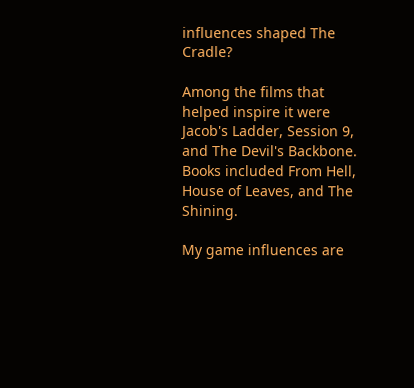influences shaped The Cradle?

Among the films that helped inspire it were Jacob's Ladder, Session 9, and The Devil's Backbone. Books included From Hell, House of Leaves, and The Shining.

My game influences are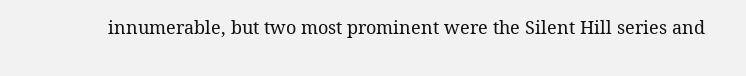innumerable, but two most prominent were the Silent Hill series and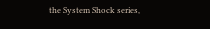the System Shock series,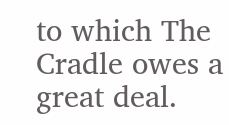to which The Cradle owes a great deal.